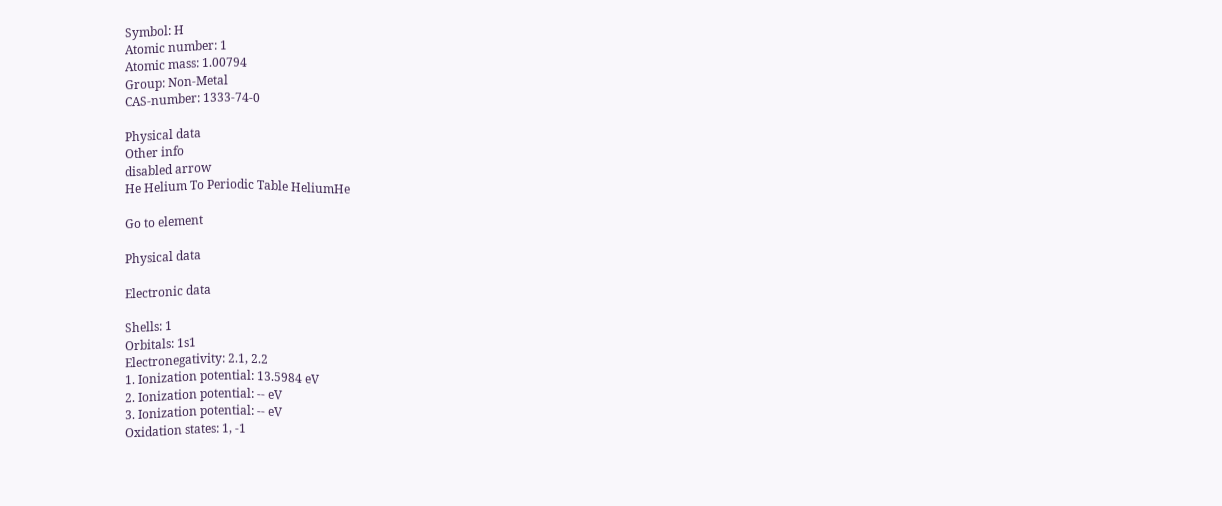Symbol: H
Atomic number: 1
Atomic mass: 1.00794
Group: Non-Metal
CAS-number: 1333-74-0

Physical data
Other info
disabled arrow
He Helium To Periodic Table HeliumHe

Go to element

Physical data

Electronic data

Shells: 1
Orbitals: 1s1
Electronegativity: 2.1, 2.2
1. Ionization potential: 13.5984 eV
2. Ionization potential: -- eV
3. Ionization potential: -- eV
Oxidation states: 1, -1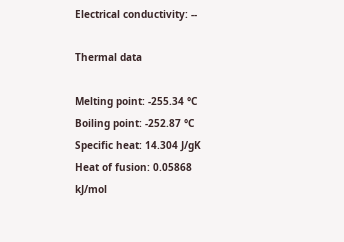Electrical conductivity: --

Thermal data

Melting point: -255.34 °C
Boiling point: -252.87 °C
Specific heat: 14.304 J/gK
Heat of fusion: 0.05868 kJ/mol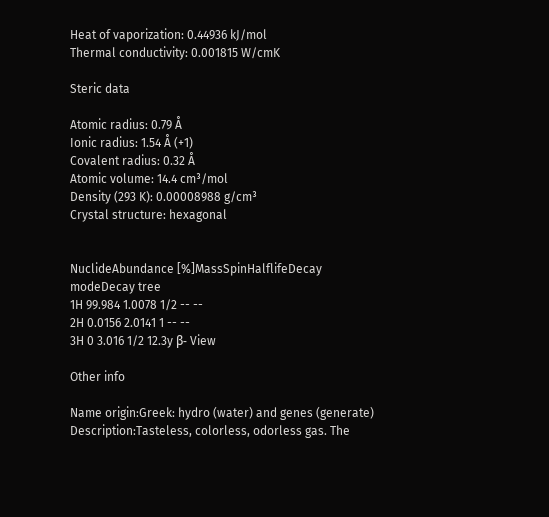Heat of vaporization: 0.44936 kJ/mol
Thermal conductivity: 0.001815 W/cmK

Steric data

Atomic radius: 0.79 Å
Ionic radius: 1.54 Å (+1)
Covalent radius: 0.32 Å
Atomic volume: 14.4 cm³/mol
Density (293 K): 0.00008988 g/cm³
Crystal structure: hexagonal


NuclideAbundance [%]MassSpinHalflifeDecay modeDecay tree
1H 99.984 1.0078 1/2 -- --
2H 0.0156 2.0141 1 -- --
3H 0 3.016 1/2 12.3y β- View

Other info

Name origin:Greek: hydro (water) and genes (generate)
Description:Tasteless, colorless, odorless gas. The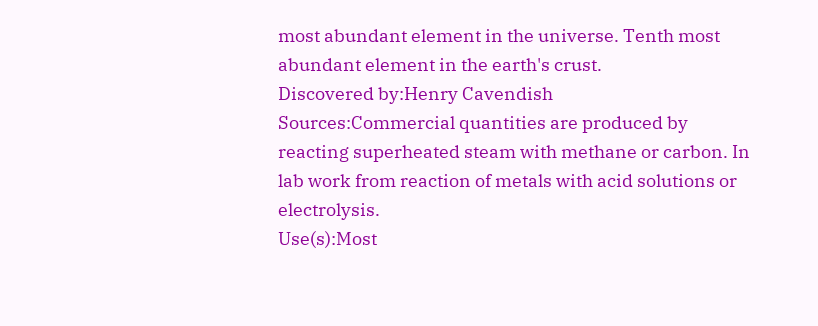most abundant element in the universe. Tenth most abundant element in the earth's crust.
Discovered by:Henry Cavendish
Sources:Commercial quantities are produced by reacting superheated steam with methane or carbon. In lab work from reaction of metals with acid solutions or electrolysis.
Use(s):Most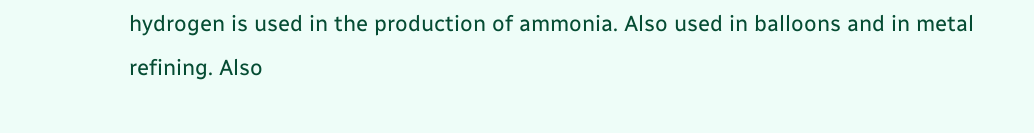hydrogen is used in the production of ammonia. Also used in balloons and in metal refining. Also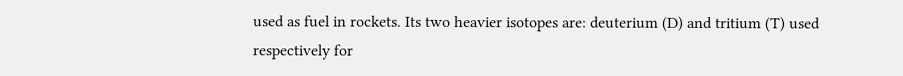used as fuel in rockets. Its two heavier isotopes are: deuterium (D) and tritium (T) used respectively for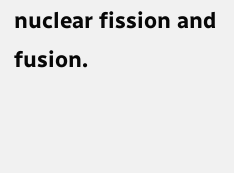nuclear fission and fusion.